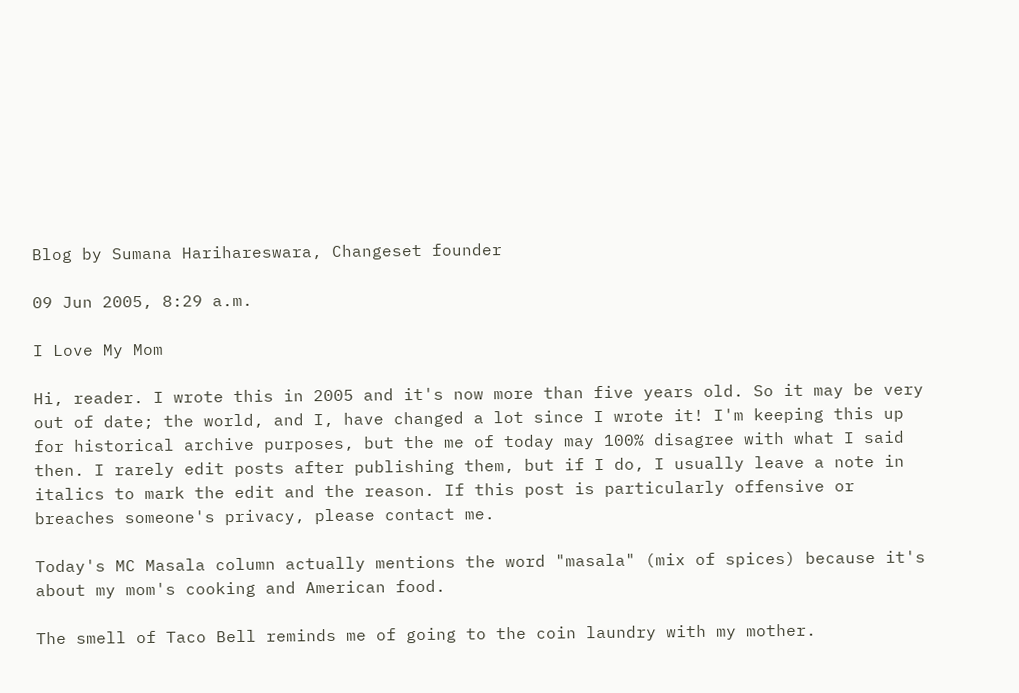Blog by Sumana Harihareswara, Changeset founder

09 Jun 2005, 8:29 a.m.

I Love My Mom

Hi, reader. I wrote this in 2005 and it's now more than five years old. So it may be very out of date; the world, and I, have changed a lot since I wrote it! I'm keeping this up for historical archive purposes, but the me of today may 100% disagree with what I said then. I rarely edit posts after publishing them, but if I do, I usually leave a note in italics to mark the edit and the reason. If this post is particularly offensive or breaches someone's privacy, please contact me.

Today's MC Masala column actually mentions the word "masala" (mix of spices) because it's about my mom's cooking and American food.

The smell of Taco Bell reminds me of going to the coin laundry with my mother.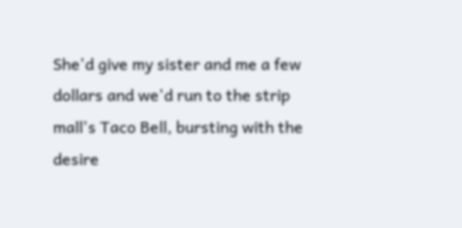She'd give my sister and me a few dollars and we'd run to the strip mall's Taco Bell, bursting with the desire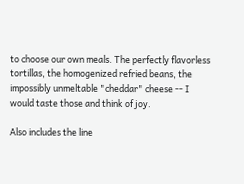to choose our own meals. The perfectly flavorless tortillas, the homogenized refried beans, the impossibly unmeltable "cheddar" cheese -- I would taste those and think of joy.

Also includes the line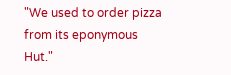"We used to order pizza from its eponymous Hut."